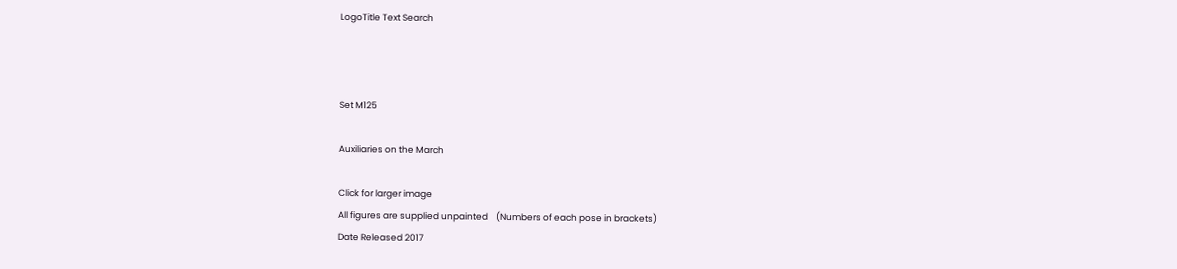LogoTitle Text Search



Set M125

Auxiliaries on the March

Click for larger image
All figures are supplied unpainted    (Numbers of each pose in brackets)
Date Released 2017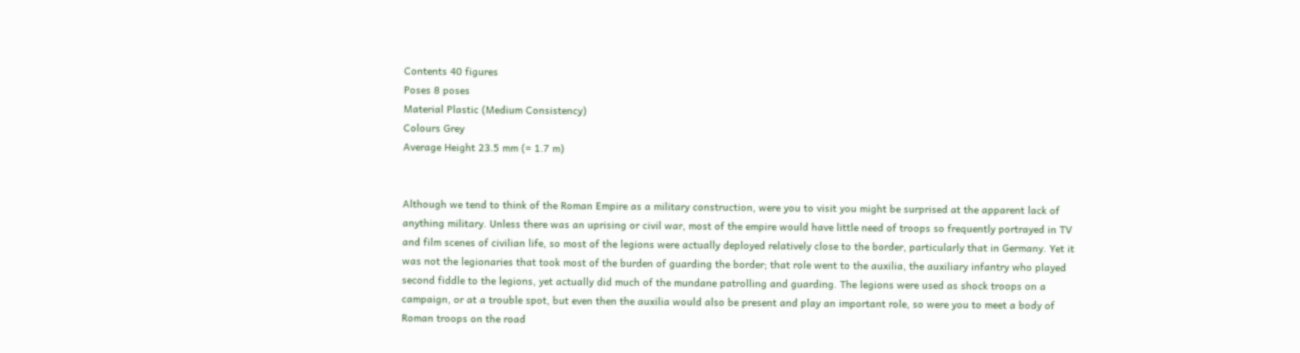Contents 40 figures
Poses 8 poses
Material Plastic (Medium Consistency)
Colours Grey
Average Height 23.5 mm (= 1.7 m)


Although we tend to think of the Roman Empire as a military construction, were you to visit you might be surprised at the apparent lack of anything military. Unless there was an uprising or civil war, most of the empire would have little need of troops so frequently portrayed in TV and film scenes of civilian life, so most of the legions were actually deployed relatively close to the border, particularly that in Germany. Yet it was not the legionaries that took most of the burden of guarding the border; that role went to the auxilia, the auxiliary infantry who played second fiddle to the legions, yet actually did much of the mundane patrolling and guarding. The legions were used as shock troops on a campaign, or at a trouble spot, but even then the auxilia would also be present and play an important role, so were you to meet a body of Roman troops on the road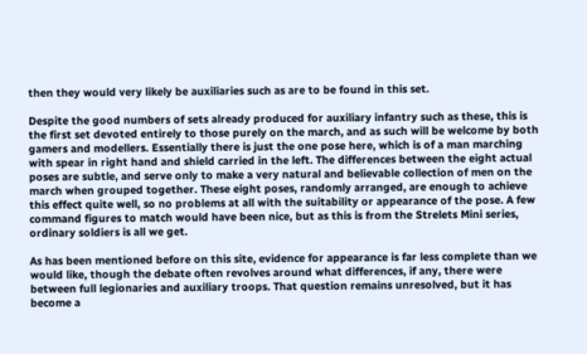then they would very likely be auxiliaries such as are to be found in this set.

Despite the good numbers of sets already produced for auxiliary infantry such as these, this is the first set devoted entirely to those purely on the march, and as such will be welcome by both gamers and modellers. Essentially there is just the one pose here, which is of a man marching with spear in right hand and shield carried in the left. The differences between the eight actual poses are subtle, and serve only to make a very natural and believable collection of men on the march when grouped together. These eight poses, randomly arranged, are enough to achieve this effect quite well, so no problems at all with the suitability or appearance of the pose. A few command figures to match would have been nice, but as this is from the Strelets Mini series, ordinary soldiers is all we get.

As has been mentioned before on this site, evidence for appearance is far less complete than we would like, though the debate often revolves around what differences, if any, there were between full legionaries and auxiliary troops. That question remains unresolved, but it has become a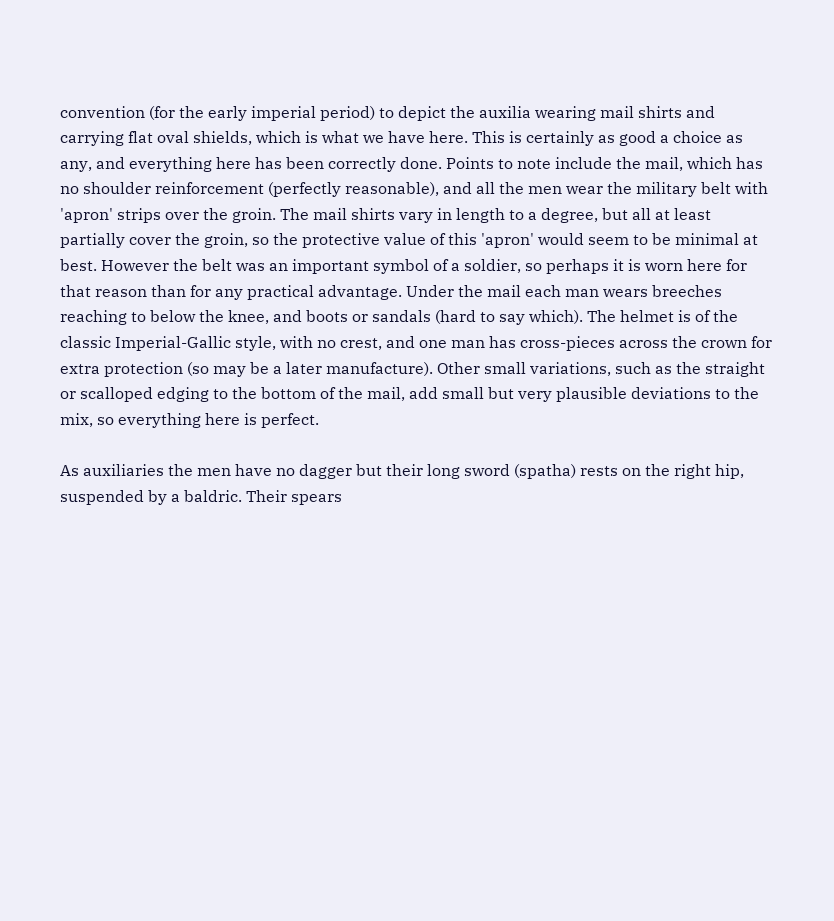convention (for the early imperial period) to depict the auxilia wearing mail shirts and carrying flat oval shields, which is what we have here. This is certainly as good a choice as any, and everything here has been correctly done. Points to note include the mail, which has no shoulder reinforcement (perfectly reasonable), and all the men wear the military belt with 'apron' strips over the groin. The mail shirts vary in length to a degree, but all at least partially cover the groin, so the protective value of this 'apron' would seem to be minimal at best. However the belt was an important symbol of a soldier, so perhaps it is worn here for that reason than for any practical advantage. Under the mail each man wears breeches reaching to below the knee, and boots or sandals (hard to say which). The helmet is of the classic Imperial-Gallic style, with no crest, and one man has cross-pieces across the crown for extra protection (so may be a later manufacture). Other small variations, such as the straight or scalloped edging to the bottom of the mail, add small but very plausible deviations to the mix, so everything here is perfect.

As auxiliaries the men have no dagger but their long sword (spatha) rests on the right hip, suspended by a baldric. Their spears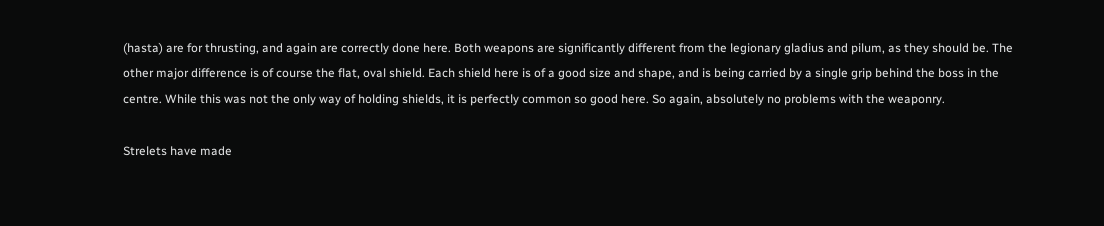(hasta) are for thrusting, and again are correctly done here. Both weapons are significantly different from the legionary gladius and pilum, as they should be. The other major difference is of course the flat, oval shield. Each shield here is of a good size and shape, and is being carried by a single grip behind the boss in the centre. While this was not the only way of holding shields, it is perfectly common so good here. So again, absolutely no problems with the weaponry.

Strelets have made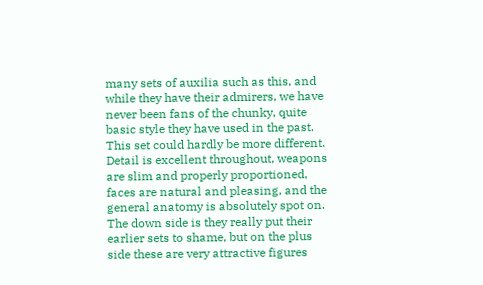many sets of auxilia such as this, and while they have their admirers, we have never been fans of the chunky, quite basic style they have used in the past. This set could hardly be more different. Detail is excellent throughout, weapons are slim and properly proportioned, faces are natural and pleasing, and the general anatomy is absolutely spot on. The down side is they really put their earlier sets to shame, but on the plus side these are very attractive figures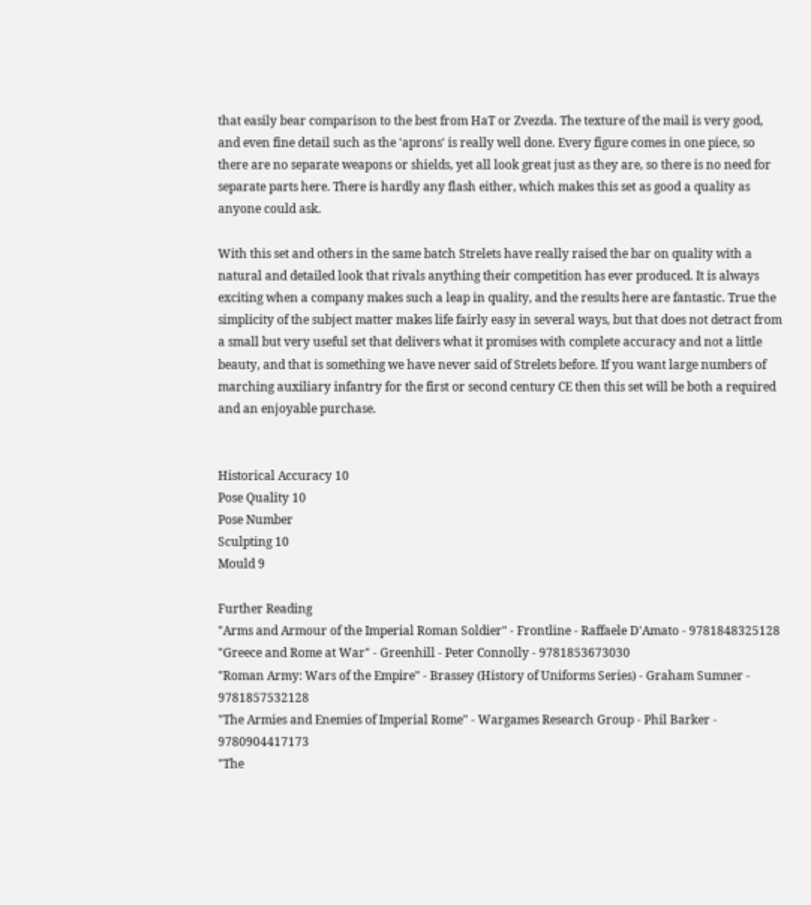that easily bear comparison to the best from HaT or Zvezda. The texture of the mail is very good, and even fine detail such as the 'aprons' is really well done. Every figure comes in one piece, so there are no separate weapons or shields, yet all look great just as they are, so there is no need for separate parts here. There is hardly any flash either, which makes this set as good a quality as anyone could ask.

With this set and others in the same batch Strelets have really raised the bar on quality with a natural and detailed look that rivals anything their competition has ever produced. It is always exciting when a company makes such a leap in quality, and the results here are fantastic. True the simplicity of the subject matter makes life fairly easy in several ways, but that does not detract from a small but very useful set that delivers what it promises with complete accuracy and not a little beauty, and that is something we have never said of Strelets before. If you want large numbers of marching auxiliary infantry for the first or second century CE then this set will be both a required and an enjoyable purchase.


Historical Accuracy 10
Pose Quality 10
Pose Number
Sculpting 10
Mould 9

Further Reading
"Arms and Armour of the Imperial Roman Soldier" - Frontline - Raffaele D'Amato - 9781848325128
"Greece and Rome at War" - Greenhill - Peter Connolly - 9781853673030
"Roman Army: Wars of the Empire" - Brassey (History of Uniforms Series) - Graham Sumner - 9781857532128
"The Armies and Enemies of Imperial Rome" - Wargames Research Group - Phil Barker - 9780904417173
"The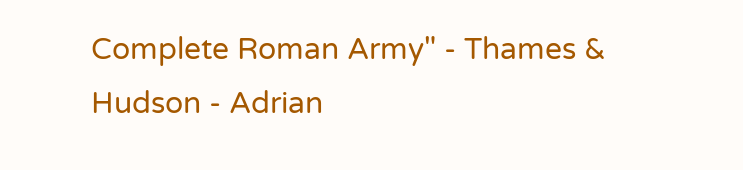Complete Roman Army" - Thames & Hudson - Adrian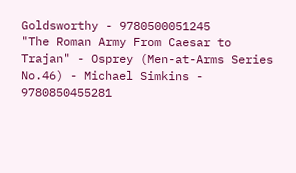Goldsworthy - 9780500051245
"The Roman Army From Caesar to Trajan" - Osprey (Men-at-Arms Series No.46) - Michael Simkins - 9780850455281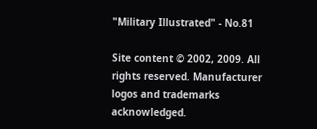"Military Illustrated" - No.81

Site content © 2002, 2009. All rights reserved. Manufacturer logos and trademarks acknowledged.